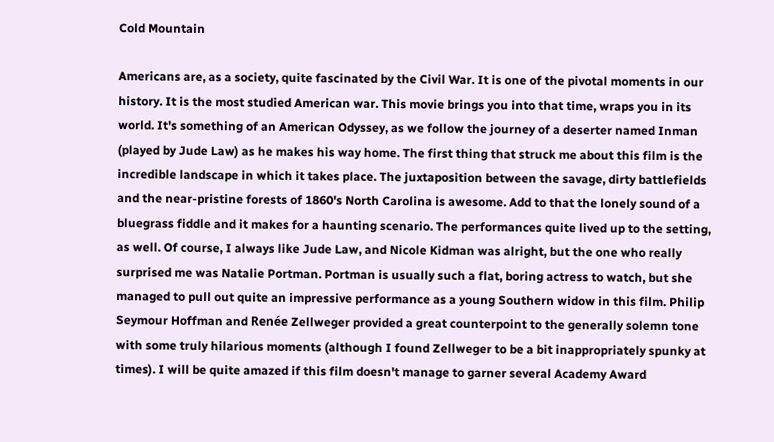Cold Mountain

Americans are, as a society, quite fascinated by the Civil War. It is one of the pivotal moments in our history. It is the most studied American war. This movie brings you into that time, wraps you in its world. It's something of an American Odyssey, as we follow the journey of a deserter named Inman (played by Jude Law) as he makes his way home. The first thing that struck me about this film is the incredible landscape in which it takes place. The juxtaposition between the savage, dirty battlefields and the near-pristine forests of 1860's North Carolina is awesome. Add to that the lonely sound of a bluegrass fiddle and it makes for a haunting scenario. The performances quite lived up to the setting, as well. Of course, I always like Jude Law, and Nicole Kidman was alright, but the one who really surprised me was Natalie Portman. Portman is usually such a flat, boring actress to watch, but she managed to pull out quite an impressive performance as a young Southern widow in this film. Philip Seymour Hoffman and Renée Zellweger provided a great counterpoint to the generally solemn tone with some truly hilarious moments (although I found Zellweger to be a bit inappropriately spunky at times). I will be quite amazed if this film doesn't manage to garner several Academy Award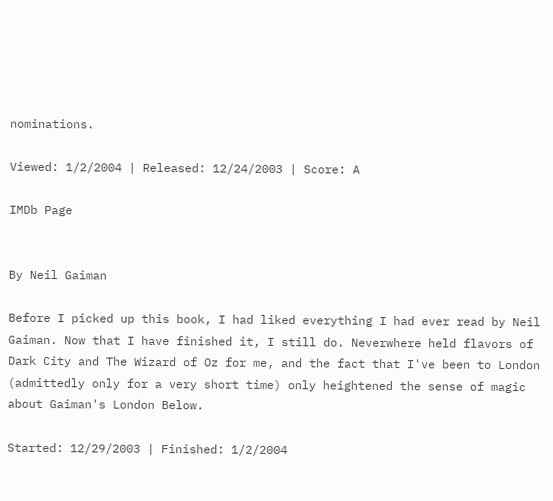nominations.

Viewed: 1/2/2004 | Released: 12/24/2003 | Score: A

IMDb Page


By Neil Gaiman

Before I picked up this book, I had liked everything I had ever read by Neil Gaiman. Now that I have finished it, I still do. Neverwhere held flavors of Dark City and The Wizard of Oz for me, and the fact that I've been to London (admittedly only for a very short time) only heightened the sense of magic about Gaiman's London Below.

Started: 12/29/2003 | Finished: 1/2/2004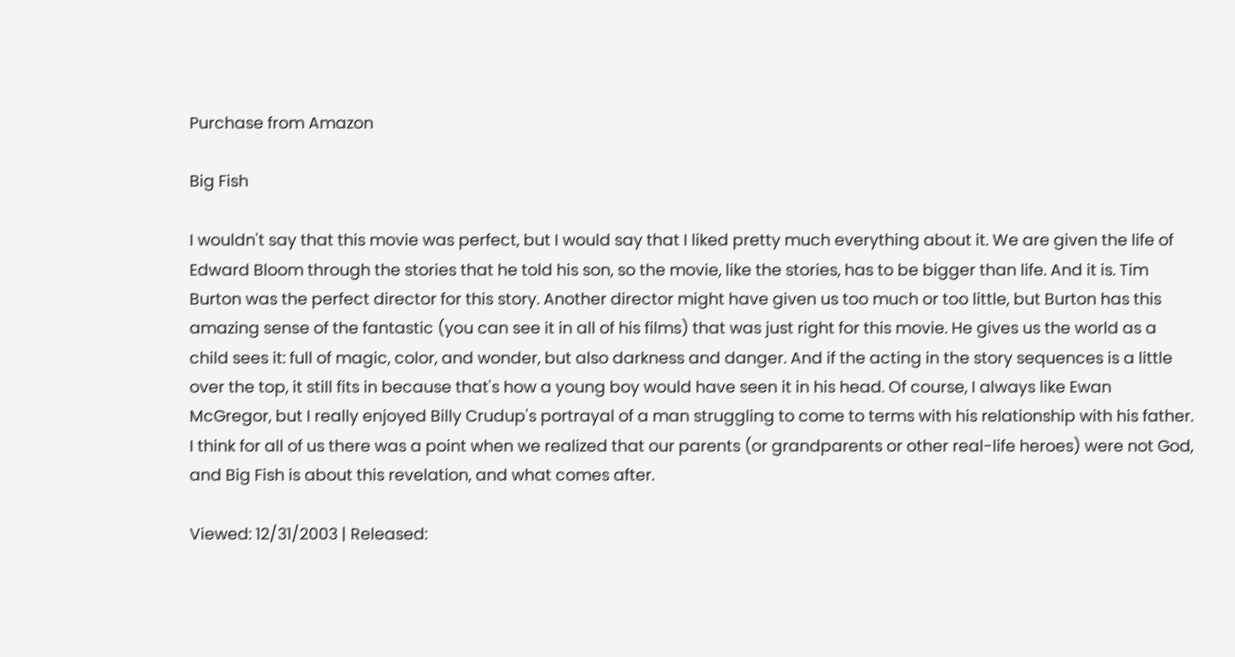Purchase from Amazon

Big Fish

I wouldn't say that this movie was perfect, but I would say that I liked pretty much everything about it. We are given the life of Edward Bloom through the stories that he told his son, so the movie, like the stories, has to be bigger than life. And it is. Tim Burton was the perfect director for this story. Another director might have given us too much or too little, but Burton has this amazing sense of the fantastic (you can see it in all of his films) that was just right for this movie. He gives us the world as a child sees it: full of magic, color, and wonder, but also darkness and danger. And if the acting in the story sequences is a little over the top, it still fits in because that's how a young boy would have seen it in his head. Of course, I always like Ewan McGregor, but I really enjoyed Billy Crudup's portrayal of a man struggling to come to terms with his relationship with his father. I think for all of us there was a point when we realized that our parents (or grandparents or other real-life heroes) were not God, and Big Fish is about this revelation, and what comes after.

Viewed: 12/31/2003 | Released: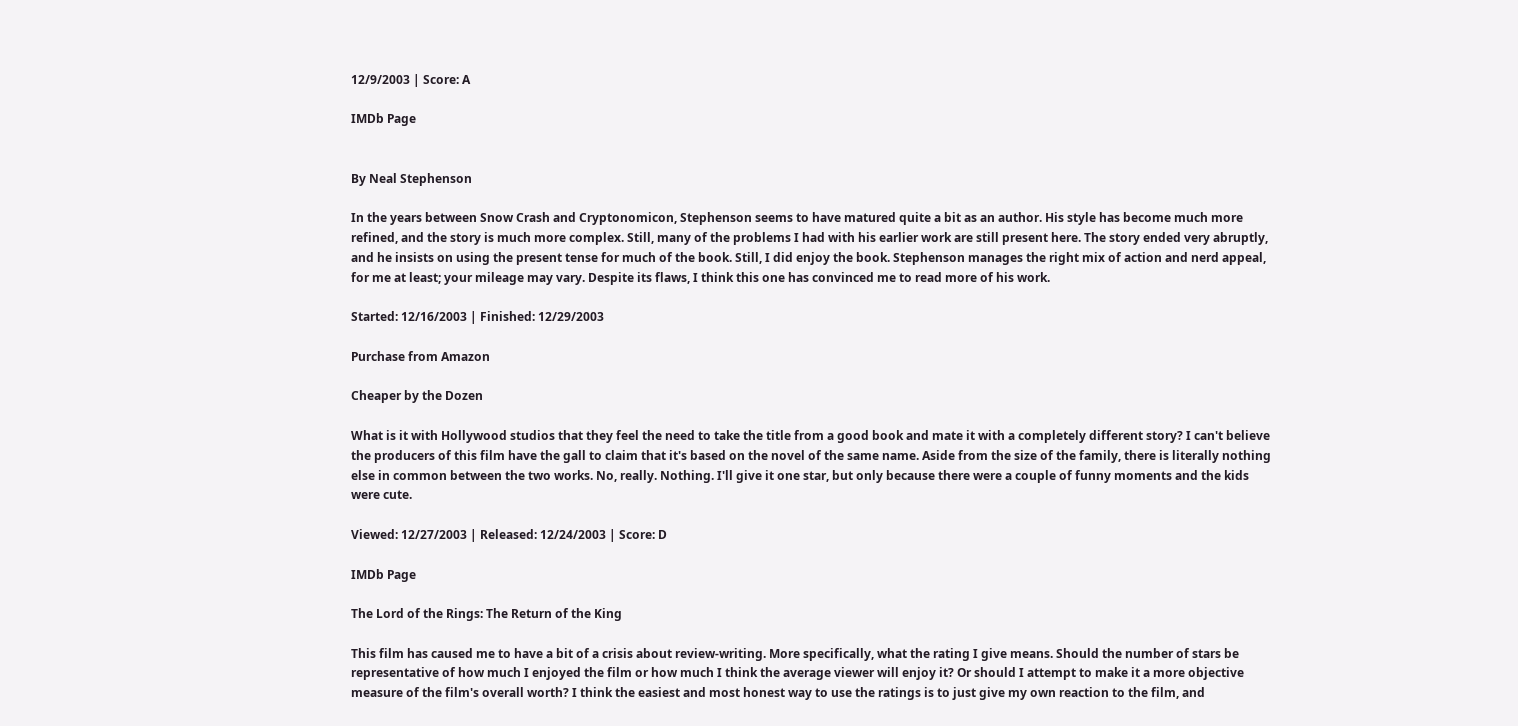12/9/2003 | Score: A

IMDb Page


By Neal Stephenson

In the years between Snow Crash and Cryptonomicon, Stephenson seems to have matured quite a bit as an author. His style has become much more refined, and the story is much more complex. Still, many of the problems I had with his earlier work are still present here. The story ended very abruptly, and he insists on using the present tense for much of the book. Still, I did enjoy the book. Stephenson manages the right mix of action and nerd appeal, for me at least; your mileage may vary. Despite its flaws, I think this one has convinced me to read more of his work.

Started: 12/16/2003 | Finished: 12/29/2003

Purchase from Amazon

Cheaper by the Dozen

What is it with Hollywood studios that they feel the need to take the title from a good book and mate it with a completely different story? I can't believe the producers of this film have the gall to claim that it's based on the novel of the same name. Aside from the size of the family, there is literally nothing else in common between the two works. No, really. Nothing. I'll give it one star, but only because there were a couple of funny moments and the kids were cute.

Viewed: 12/27/2003 | Released: 12/24/2003 | Score: D

IMDb Page

The Lord of the Rings: The Return of the King

This film has caused me to have a bit of a crisis about review-writing. More specifically, what the rating I give means. Should the number of stars be representative of how much I enjoyed the film or how much I think the average viewer will enjoy it? Or should I attempt to make it a more objective measure of the film's overall worth? I think the easiest and most honest way to use the ratings is to just give my own reaction to the film, and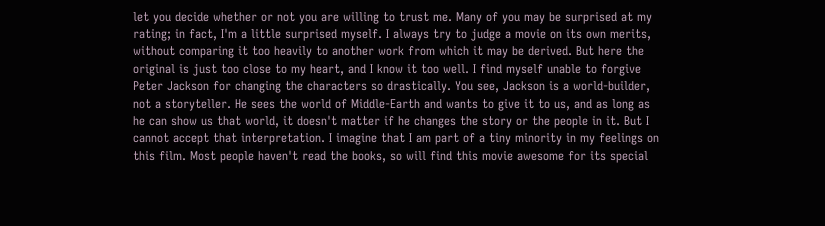let you decide whether or not you are willing to trust me. Many of you may be surprised at my rating; in fact, I'm a little surprised myself. I always try to judge a movie on its own merits, without comparing it too heavily to another work from which it may be derived. But here the original is just too close to my heart, and I know it too well. I find myself unable to forgive Peter Jackson for changing the characters so drastically. You see, Jackson is a world-builder, not a storyteller. He sees the world of Middle-Earth and wants to give it to us, and as long as he can show us that world, it doesn't matter if he changes the story or the people in it. But I cannot accept that interpretation. I imagine that I am part of a tiny minority in my feelings on this film. Most people haven't read the books, so will find this movie awesome for its special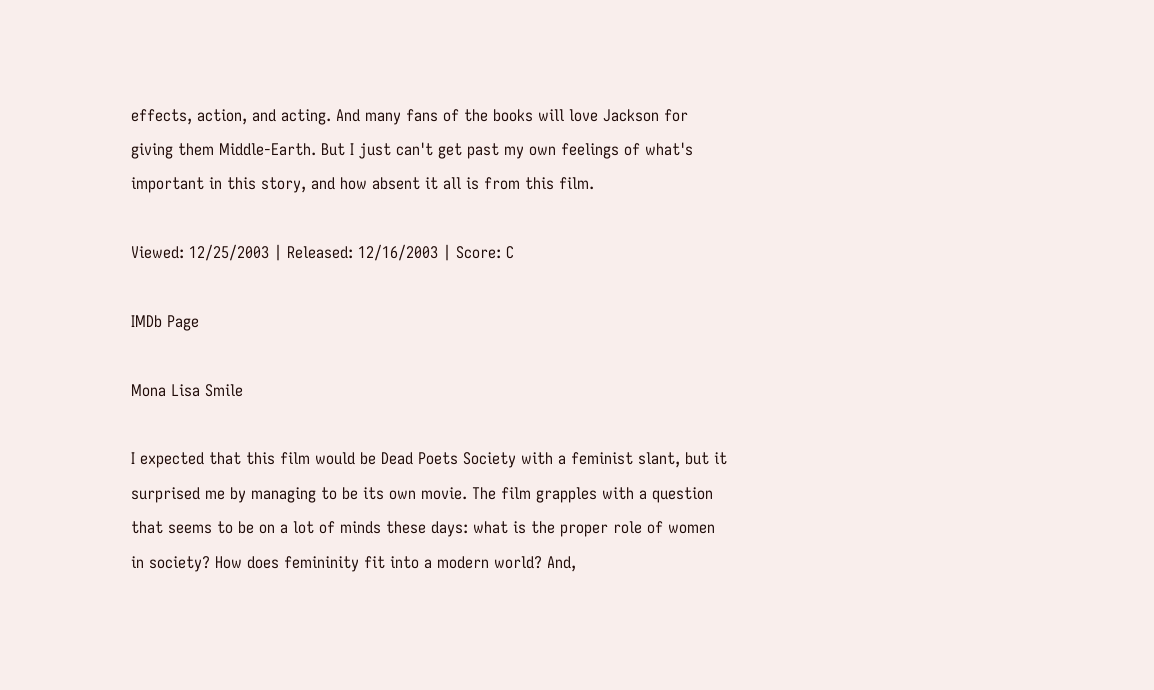effects, action, and acting. And many fans of the books will love Jackson for giving them Middle-Earth. But I just can't get past my own feelings of what's important in this story, and how absent it all is from this film.

Viewed: 12/25/2003 | Released: 12/16/2003 | Score: C

IMDb Page

Mona Lisa Smile

I expected that this film would be Dead Poets Society with a feminist slant, but it surprised me by managing to be its own movie. The film grapples with a question that seems to be on a lot of minds these days: what is the proper role of women in society? How does femininity fit into a modern world? And,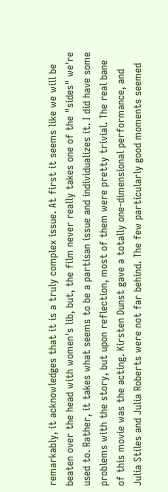remarkably, it acknowledges that it is a truly complex issue. At first it seems like we will be beaten over the head with women's lib, but, the film never really takes one of the "sides" we're used to. Rather, it takes what seems to be a partisan issue and individualizes it. I did have some problems with the story, but upon reflection, most of them were pretty trivial. The real bane of this movie was the acting. Kirsten Dunst gave a totally one-dimensional performance, and Julia Stiles and Julia Roberts were not far behind. The few particularly good moments seemed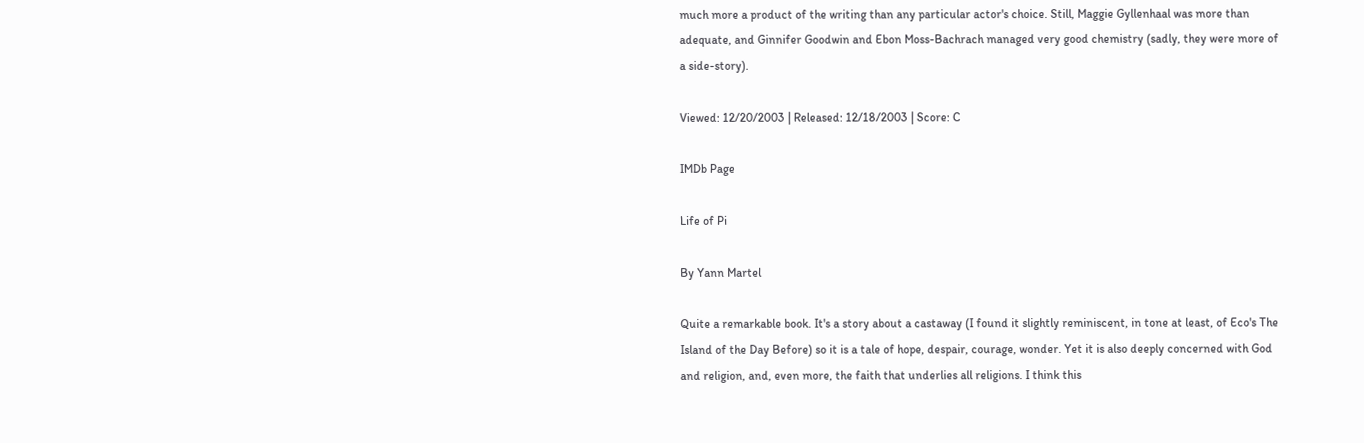much more a product of the writing than any particular actor's choice. Still, Maggie Gyllenhaal was more than adequate, and Ginnifer Goodwin and Ebon Moss-Bachrach managed very good chemistry (sadly, they were more of a side-story).

Viewed: 12/20/2003 | Released: 12/18/2003 | Score: C

IMDb Page

Life of Pi

By Yann Martel

Quite a remarkable book. It's a story about a castaway (I found it slightly reminiscent, in tone at least, of Eco's The Island of the Day Before) so it is a tale of hope, despair, courage, wonder. Yet it is also deeply concerned with God and religion, and, even more, the faith that underlies all religions. I think this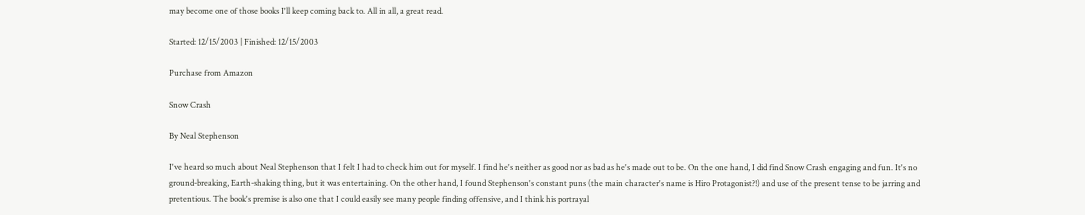may become one of those books I'll keep coming back to. All in all, a great read.

Started: 12/15/2003 | Finished: 12/15/2003

Purchase from Amazon

Snow Crash

By Neal Stephenson

I've heard so much about Neal Stephenson that I felt I had to check him out for myself. I find he's neither as good nor as bad as he's made out to be. On the one hand, I did find Snow Crash engaging and fun. It's no ground-breaking, Earth-shaking thing, but it was entertaining. On the other hand, I found Stephenson's constant puns (the main character's name is Hiro Protagonist?!) and use of the present tense to be jarring and pretentious. The book's premise is also one that I could easily see many people finding offensive, and I think his portrayal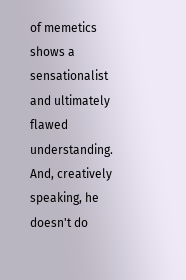of memetics shows a sensationalist and ultimately flawed understanding. And, creatively speaking, he doesn't do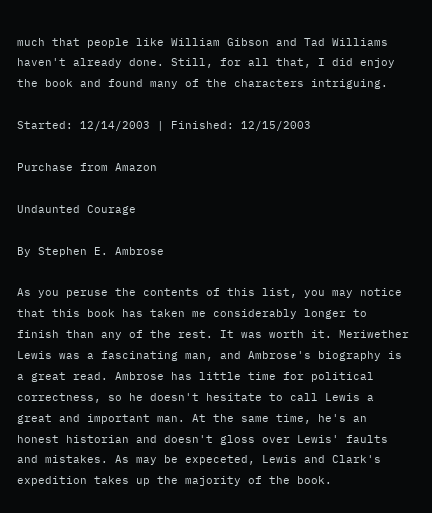much that people like William Gibson and Tad Williams haven't already done. Still, for all that, I did enjoy the book and found many of the characters intriguing.

Started: 12/14/2003 | Finished: 12/15/2003

Purchase from Amazon

Undaunted Courage

By Stephen E. Ambrose

As you peruse the contents of this list, you may notice that this book has taken me considerably longer to finish than any of the rest. It was worth it. Meriwether Lewis was a fascinating man, and Ambrose's biography is a great read. Ambrose has little time for political correctness, so he doesn't hesitate to call Lewis a great and important man. At the same time, he's an honest historian and doesn't gloss over Lewis' faults and mistakes. As may be expeceted, Lewis and Clark's expedition takes up the majority of the book.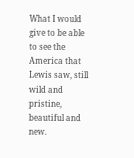What I would give to be able to see the America that Lewis saw, still wild and pristine, beautiful and new.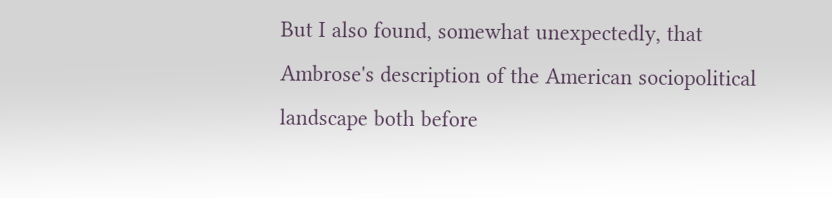But I also found, somewhat unexpectedly, that Ambrose's description of the American sociopolitical landscape both before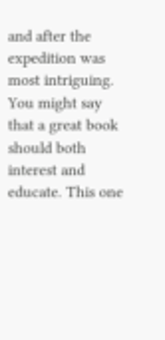and after the expedition was most intriguing. You might say that a great book should both interest and educate. This one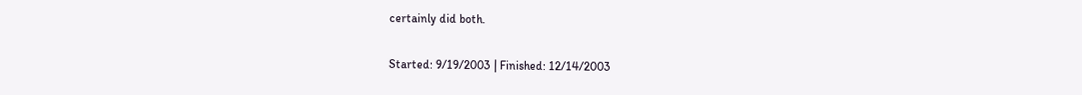certainly did both.

Started: 9/19/2003 | Finished: 12/14/2003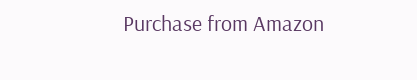Purchase from Amazon